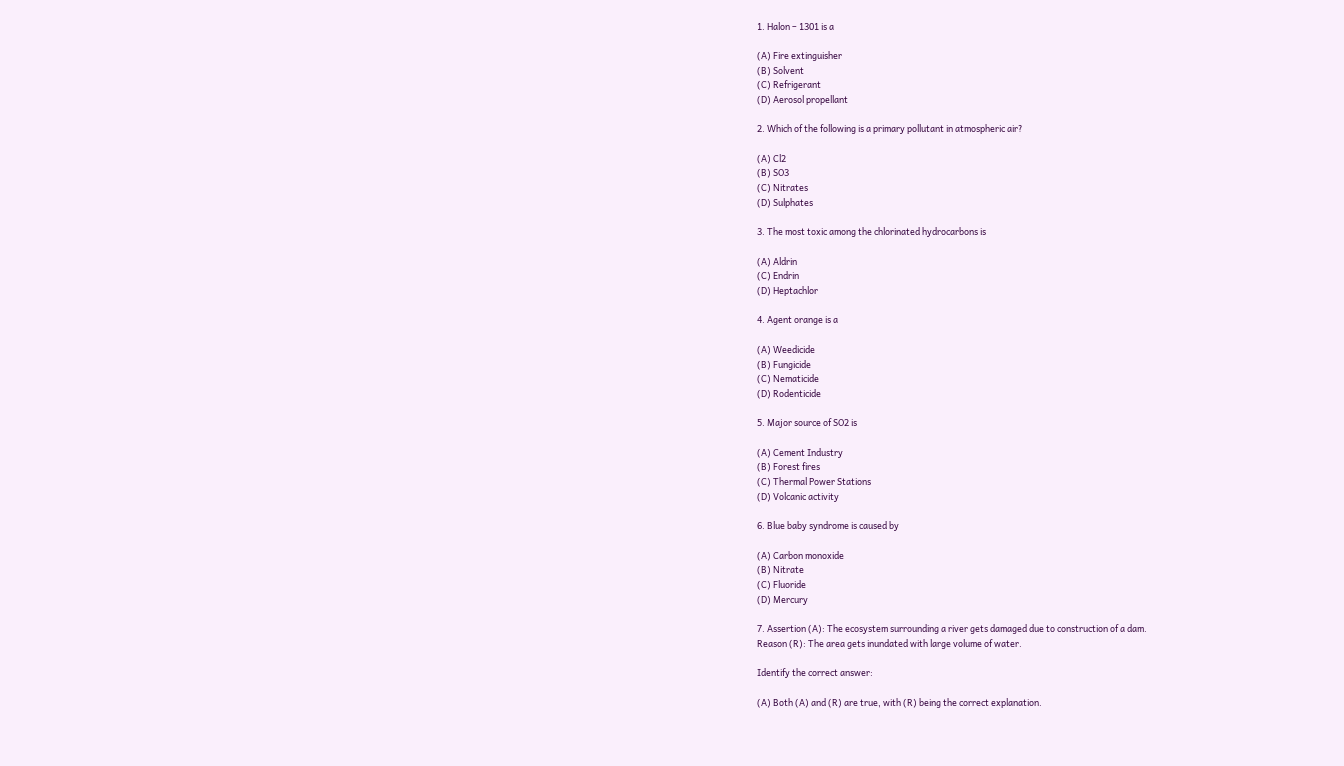1. Halon – 1301 is a

(A) Fire extinguisher
(B) Solvent
(C) Refrigerant
(D) Aerosol propellant

2. Which of the following is a primary pollutant in atmospheric air?

(A) Cl2
(B) SO3
(C) Nitrates
(D) Sulphates

3. The most toxic among the chlorinated hydrocarbons is

(A) Aldrin
(C) Endrin
(D) Heptachlor

4. Agent orange is a

(A) Weedicide
(B) Fungicide
(C) Nematicide
(D) Rodenticide

5. Major source of SO2 is

(A) Cement Industry
(B) Forest fires
(C) Thermal Power Stations
(D) Volcanic activity

6. Blue baby syndrome is caused by

(A) Carbon monoxide
(B) Nitrate
(C) Fluoride
(D) Mercury

7. Assertion (A): The ecosystem surrounding a river gets damaged due to construction of a dam.
Reason (R): The area gets inundated with large volume of water.

Identify the correct answer:

(A) Both (A) and (R) are true, with (R) being the correct explanation.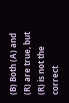(B) Both (A) and (R) are true, but (R) is not the correct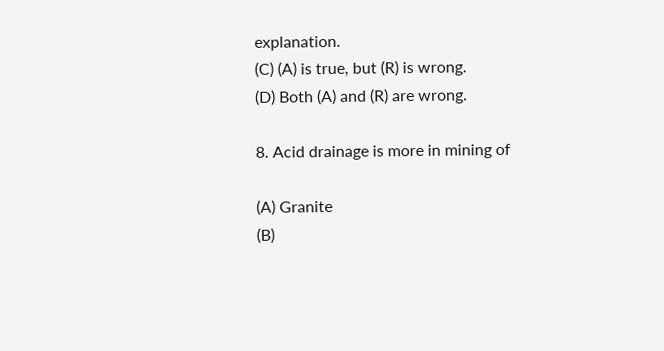explanation.
(C) (A) is true, but (R) is wrong.
(D) Both (A) and (R) are wrong.

8. Acid drainage is more in mining of

(A) Granite
(B)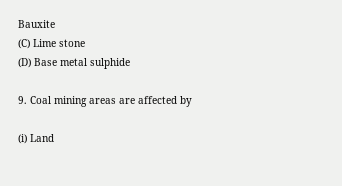Bauxite
(C) Lime stone
(D) Base metal sulphide

9. Coal mining areas are affected by

(i) Land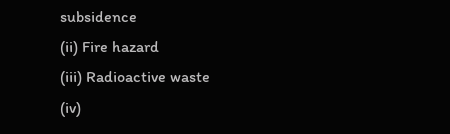subsidence
(ii) Fire hazard
(iii) Radioactive waste
(iv)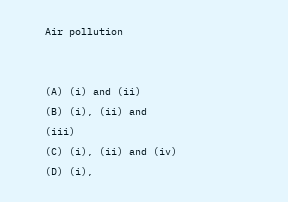Air pollution


(A) (i) and (ii)
(B) (i), (ii) and (iii)
(C) (i), (ii) and (iv)
(D) (i),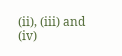(ii), (iii) and (iv)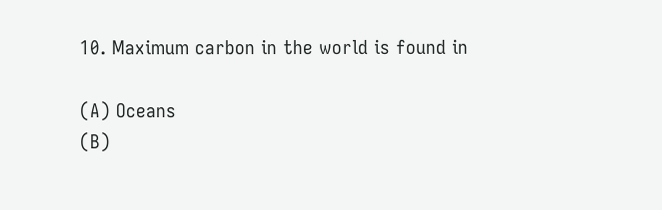10. Maximum carbon in the world is found in

(A) Oceans
(B)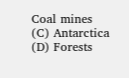Coal mines
(C) Antarctica
(D) Forests